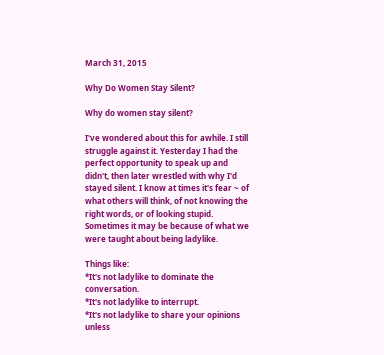March 31, 2015

Why Do Women Stay Silent?

Why do women stay silent?

I've wondered about this for awhile. I still struggle against it. Yesterday I had the perfect opportunity to speak up and didn't, then later wrestled with why I'd stayed silent. I know at times it's fear ~ of what others will think, of not knowing the right words, or of looking stupid. Sometimes it may be because of what we were taught about being ladylike.

Things like:
*It's not ladylike to dominate the conversation.
*It's not ladylike to interrupt.
*It's not ladylike to share your opinions unless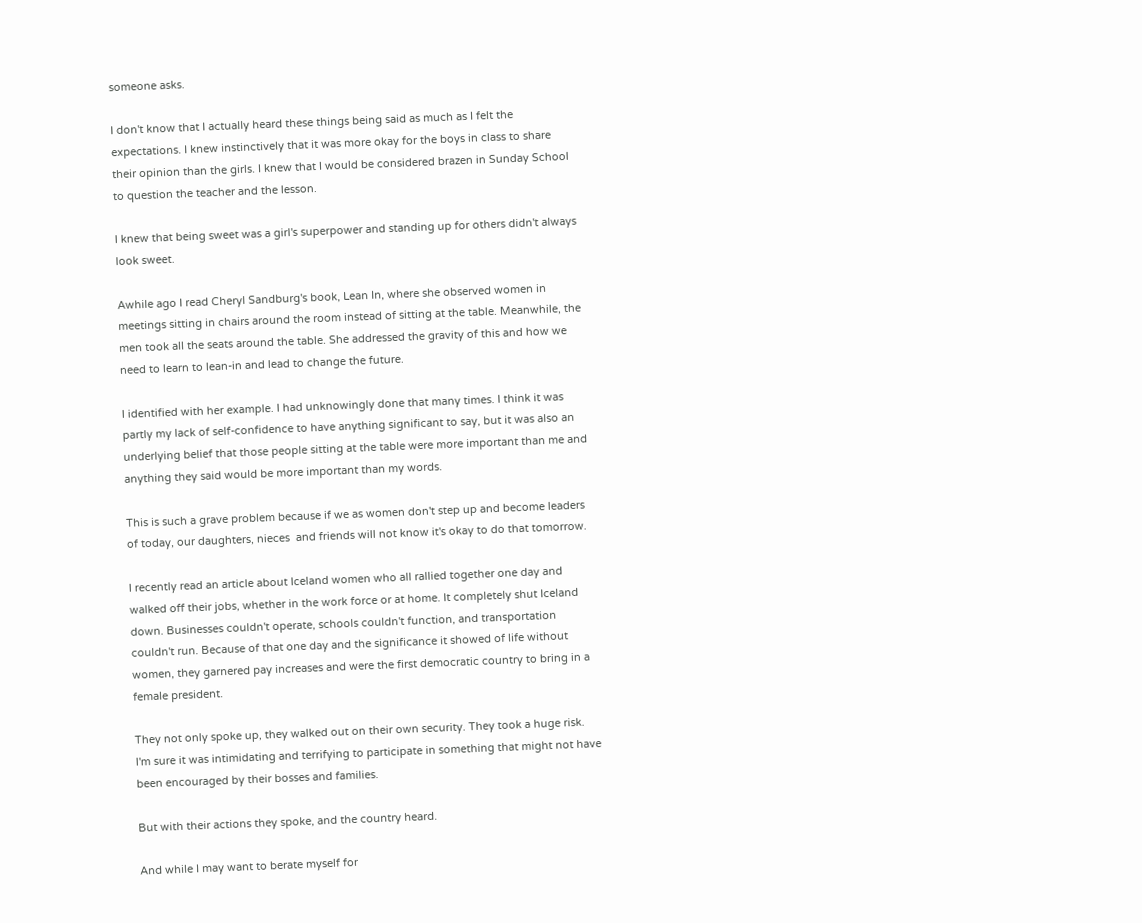someone asks.

I don't know that I actually heard these things being said as much as I felt the expectations. I knew instinctively that it was more okay for the boys in class to share their opinion than the girls. I knew that I would be considered brazen in Sunday School to question the teacher and the lesson.

I knew that being sweet was a girl's superpower and standing up for others didn't always look sweet.

Awhile ago I read Cheryl Sandburg's book, Lean In, where she observed women in meetings sitting in chairs around the room instead of sitting at the table. Meanwhile, the men took all the seats around the table. She addressed the gravity of this and how we need to learn to lean-in and lead to change the future.

I identified with her example. I had unknowingly done that many times. I think it was partly my lack of self-confidence to have anything significant to say, but it was also an underlying belief that those people sitting at the table were more important than me and anything they said would be more important than my words.

This is such a grave problem because if we as women don't step up and become leaders of today, our daughters, nieces  and friends will not know it's okay to do that tomorrow.

I recently read an article about Iceland women who all rallied together one day and walked off their jobs, whether in the work force or at home. It completely shut Iceland down. Businesses couldn't operate, schools couldn't function, and transportation couldn't run. Because of that one day and the significance it showed of life without women, they garnered pay increases and were the first democratic country to bring in a female president.

They not only spoke up, they walked out on their own security. They took a huge risk. I'm sure it was intimidating and terrifying to participate in something that might not have been encouraged by their bosses and families.

But with their actions they spoke, and the country heard.

And while I may want to berate myself for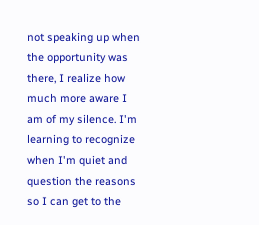not speaking up when the opportunity was there, I realize how much more aware I am of my silence. I'm learning to recognize when I'm quiet and question the reasons so I can get to the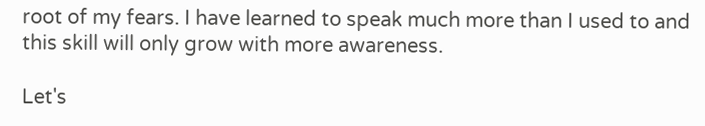root of my fears. I have learned to speak much more than I used to and this skill will only grow with more awareness.

Let's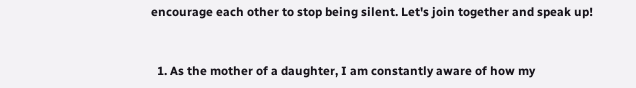encourage each other to stop being silent. Let's join together and speak up!


  1. As the mother of a daughter, I am constantly aware of how my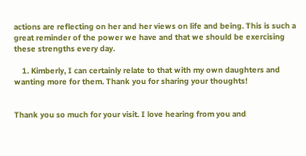actions are reflecting on her and her views on life and being. This is such a great reminder of the power we have and that we should be exercising these strengths every day.

    1. Kimberly, I can certainly relate to that with my own daughters and wanting more for them. Thank you for sharing your thoughts!


Thank you so much for your visit. I love hearing from you and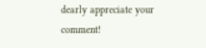dearly appreciate your comment!